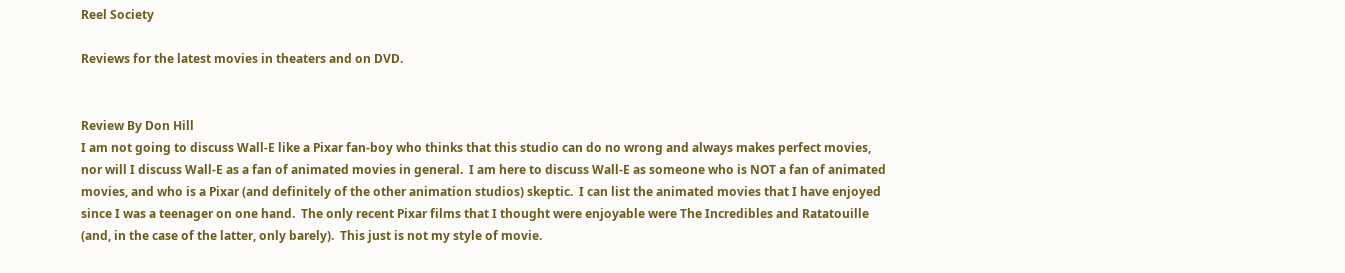Reel Society

Reviews for the latest movies in theaters and on DVD.


Review By Don Hill
I am not going to discuss Wall-E like a Pixar fan-boy who thinks that this studio can do no wrong and always makes perfect movies, nor will I discuss Wall-E as a fan of animated movies in general.  I am here to discuss Wall-E as someone who is NOT a fan of animated movies, and who is a Pixar (and definitely of the other animation studios) skeptic.  I can list the animated movies that I have enjoyed since I was a teenager on one hand.  The only recent Pixar films that I thought were enjoyable were The Incredibles and Ratatouille (and, in the case of the latter, only barely).  This just is not my style of movie.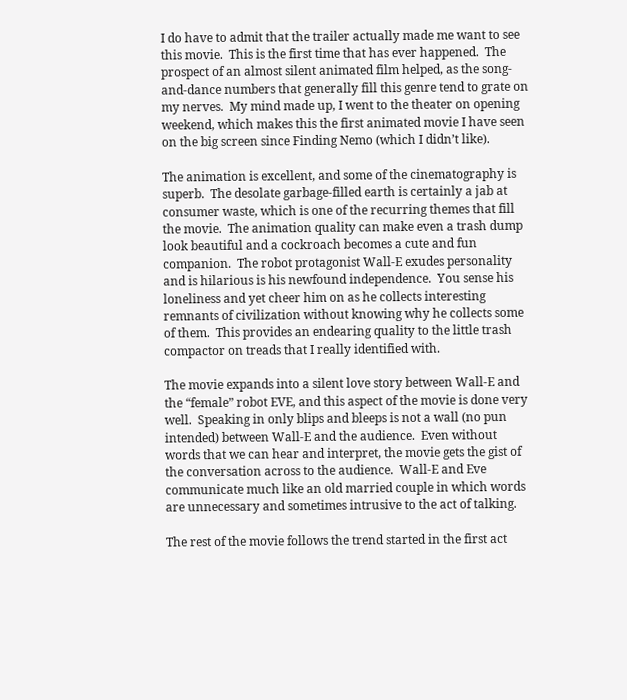I do have to admit that the trailer actually made me want to see this movie.  This is the first time that has ever happened.  The prospect of an almost silent animated film helped, as the song-and-dance numbers that generally fill this genre tend to grate on my nerves.  My mind made up, I went to the theater on opening weekend, which makes this the first animated movie I have seen on the big screen since Finding Nemo (which I didn’t like).

The animation is excellent, and some of the cinematography is superb.  The desolate garbage-filled earth is certainly a jab at consumer waste, which is one of the recurring themes that fill the movie.  The animation quality can make even a trash dump look beautiful and a cockroach becomes a cute and fun companion.  The robot protagonist Wall-E exudes personality and is hilarious is his newfound independence.  You sense his loneliness and yet cheer him on as he collects interesting remnants of civilization without knowing why he collects some of them.  This provides an endearing quality to the little trash compactor on treads that I really identified with.

The movie expands into a silent love story between Wall-E and the “female” robot EVE, and this aspect of the movie is done very well.  Speaking in only blips and bleeps is not a wall (no pun intended) between Wall-E and the audience.  Even without words that we can hear and interpret, the movie gets the gist of the conversation across to the audience.  Wall-E and Eve communicate much like an old married couple in which words are unnecessary and sometimes intrusive to the act of talking.

The rest of the movie follows the trend started in the first act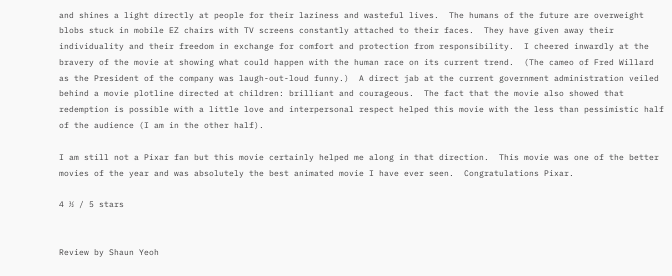and shines a light directly at people for their laziness and wasteful lives.  The humans of the future are overweight blobs stuck in mobile EZ chairs with TV screens constantly attached to their faces.  They have given away their individuality and their freedom in exchange for comfort and protection from responsibility.  I cheered inwardly at the bravery of the movie at showing what could happen with the human race on its current trend.  (The cameo of Fred Willard as the President of the company was laugh-out-loud funny.)  A direct jab at the current government administration veiled behind a movie plotline directed at children: brilliant and courageous.  The fact that the movie also showed that redemption is possible with a little love and interpersonal respect helped this movie with the less than pessimistic half of the audience (I am in the other half).

I am still not a Pixar fan but this movie certainly helped me along in that direction.  This movie was one of the better movies of the year and was absolutely the best animated movie I have ever seen.  Congratulations Pixar.

4 ½ / 5 stars


Review by Shaun Yeoh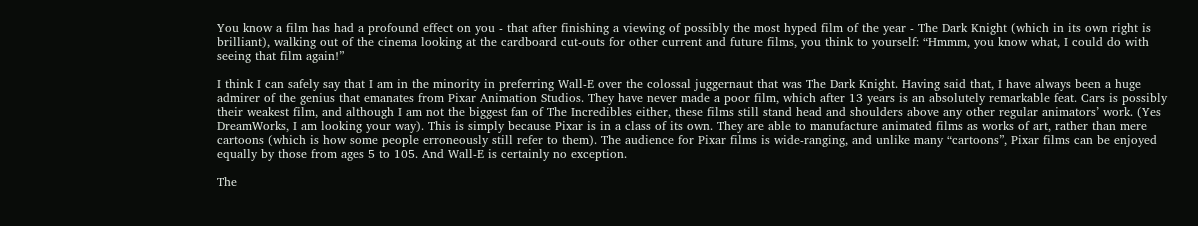You know a film has had a profound effect on you - that after finishing a viewing of possibly the most hyped film of the year - The Dark Knight (which in its own right is brilliant), walking out of the cinema looking at the cardboard cut-outs for other current and future films, you think to yourself: “Hmmm, you know what, I could do with seeing that film again!”

I think I can safely say that I am in the minority in preferring Wall-E over the colossal juggernaut that was The Dark Knight. Having said that, I have always been a huge admirer of the genius that emanates from Pixar Animation Studios. They have never made a poor film, which after 13 years is an absolutely remarkable feat. Cars is possibly their weakest film, and although I am not the biggest fan of The Incredibles either, these films still stand head and shoulders above any other regular animators’ work. (Yes DreamWorks, I am looking your way). This is simply because Pixar is in a class of its own. They are able to manufacture animated films as works of art, rather than mere cartoons (which is how some people erroneously still refer to them). The audience for Pixar films is wide-ranging, and unlike many “cartoons”, Pixar films can be enjoyed equally by those from ages 5 to 105. And Wall-E is certainly no exception.

The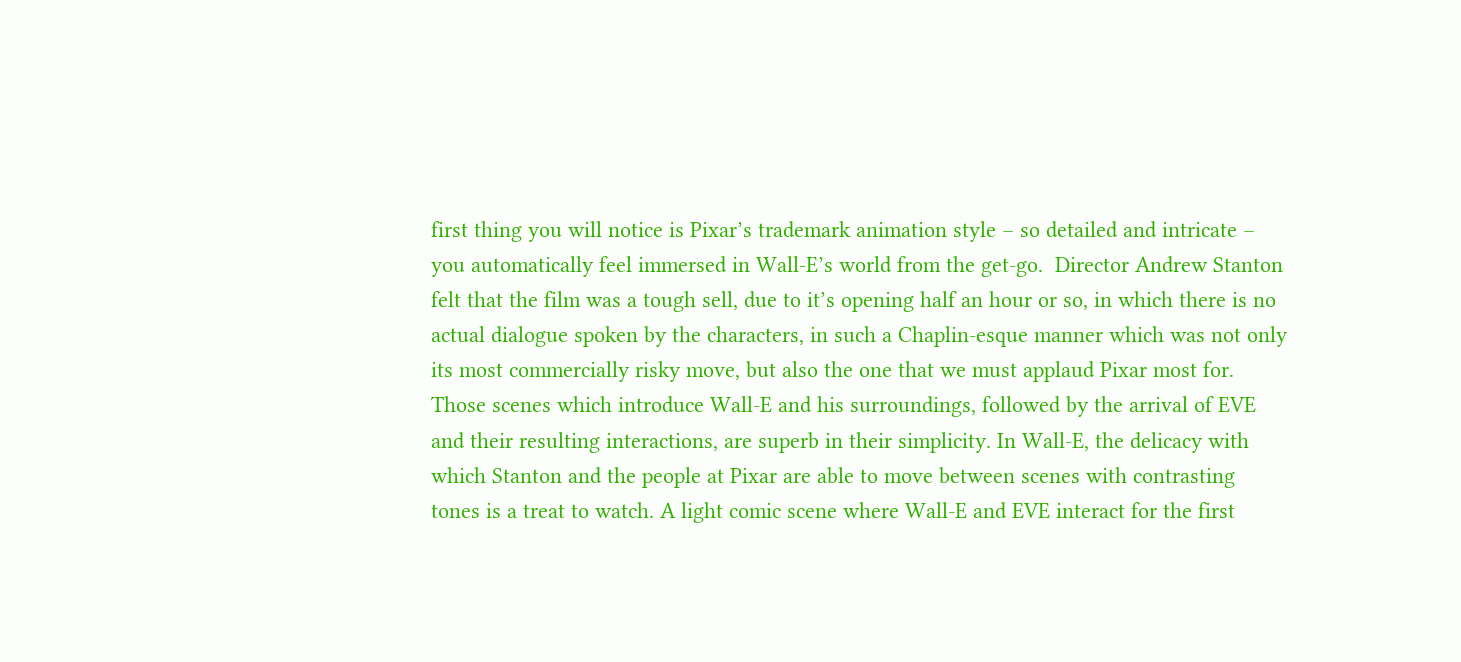first thing you will notice is Pixar’s trademark animation style – so detailed and intricate – you automatically feel immersed in Wall-E’s world from the get-go.  Director Andrew Stanton felt that the film was a tough sell, due to it’s opening half an hour or so, in which there is no actual dialogue spoken by the characters, in such a Chaplin-esque manner which was not only its most commercially risky move, but also the one that we must applaud Pixar most for. Those scenes which introduce Wall-E and his surroundings, followed by the arrival of EVE and their resulting interactions, are superb in their simplicity. In Wall-E, the delicacy with which Stanton and the people at Pixar are able to move between scenes with contrasting tones is a treat to watch. A light comic scene where Wall-E and EVE interact for the first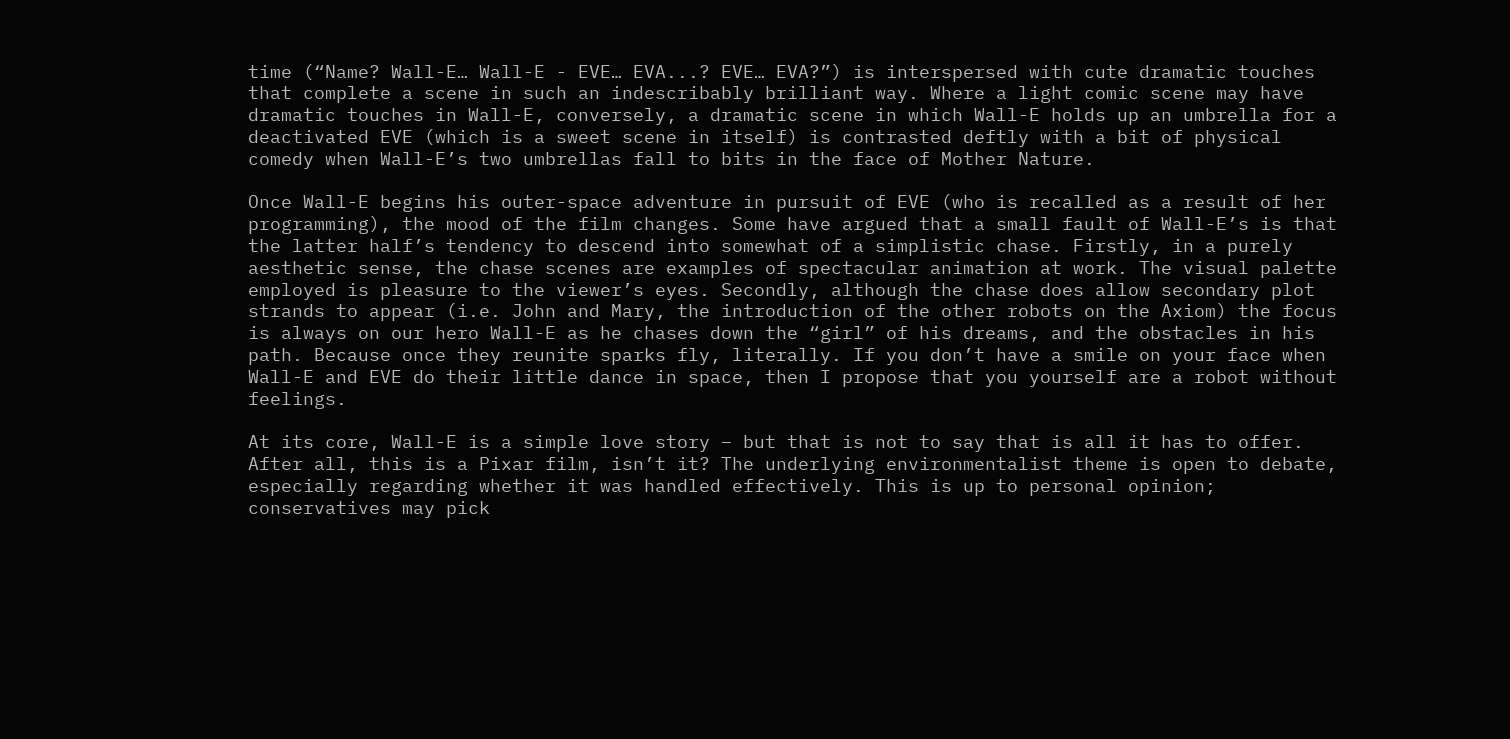time (“Name? Wall-E… Wall-E - EVE… EVA...? EVE… EVA?”) is interspersed with cute dramatic touches that complete a scene in such an indescribably brilliant way. Where a light comic scene may have dramatic touches in Wall-E, conversely, a dramatic scene in which Wall-E holds up an umbrella for a deactivated EVE (which is a sweet scene in itself) is contrasted deftly with a bit of physical comedy when Wall-E’s two umbrellas fall to bits in the face of Mother Nature.

Once Wall-E begins his outer-space adventure in pursuit of EVE (who is recalled as a result of her programming), the mood of the film changes. Some have argued that a small fault of Wall-E’s is that the latter half’s tendency to descend into somewhat of a simplistic chase. Firstly, in a purely aesthetic sense, the chase scenes are examples of spectacular animation at work. The visual palette employed is pleasure to the viewer’s eyes. Secondly, although the chase does allow secondary plot strands to appear (i.e. John and Mary, the introduction of the other robots on the Axiom) the focus is always on our hero Wall-E as he chases down the “girl” of his dreams, and the obstacles in his path. Because once they reunite sparks fly, literally. If you don’t have a smile on your face when Wall-E and EVE do their little dance in space, then I propose that you yourself are a robot without feelings.

At its core, Wall-E is a simple love story – but that is not to say that is all it has to offer. After all, this is a Pixar film, isn’t it? The underlying environmentalist theme is open to debate, especially regarding whether it was handled effectively. This is up to personal opinion; conservatives may pick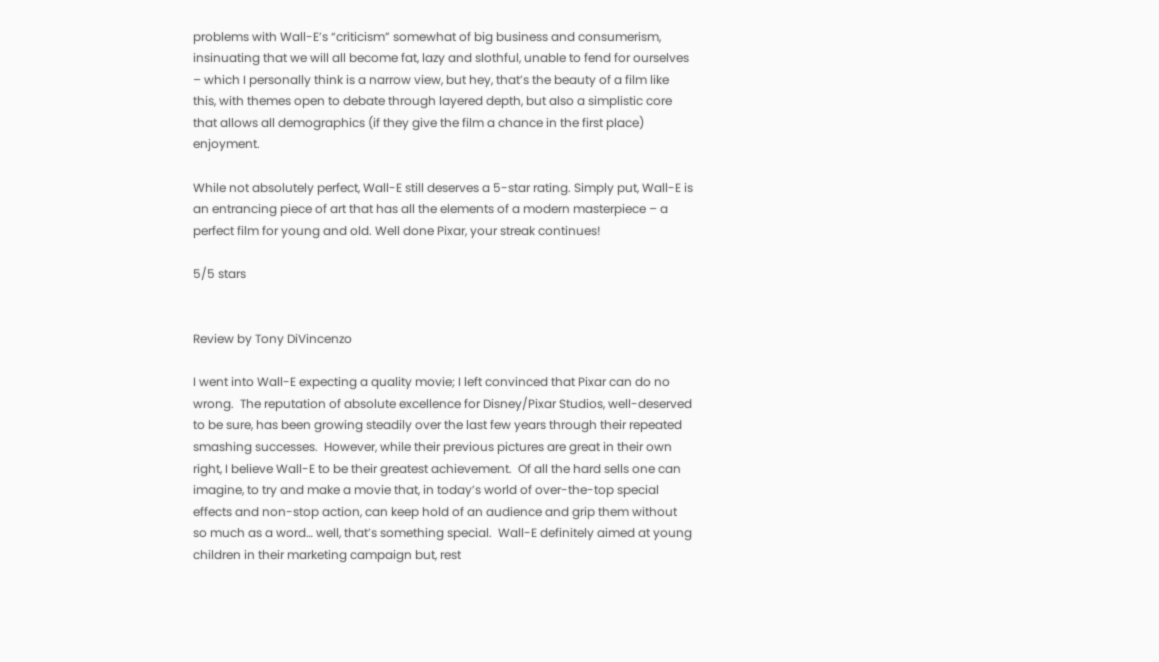problems with Wall-E’s “criticism” somewhat of big business and consumerism, insinuating that we will all become fat, lazy and slothful, unable to fend for ourselves – which I personally think is a narrow view, but hey, that’s the beauty of a film like this, with themes open to debate through layered depth, but also a simplistic core that allows all demographics (if they give the film a chance in the first place) enjoyment.

While not absolutely perfect, Wall-E still deserves a 5-star rating. Simply put, Wall-E is an entrancing piece of art that has all the elements of a modern masterpiece – a perfect film for young and old. Well done Pixar, your streak continues!

5/5 stars


Review by Tony DiVincenzo

I went into Wall-E expecting a quality movie; I left convinced that Pixar can do no wrong.  The reputation of absolute excellence for Disney/Pixar Studios, well-deserved to be sure, has been growing steadily over the last few years through their repeated smashing successes.  However, while their previous pictures are great in their own right, I believe Wall-E to be their greatest achievement.  Of all the hard sells one can imagine, to try and make a movie that, in today’s world of over-the-top special effects and non-stop action, can keep hold of an audience and grip them without so much as a word… well, that’s something special.  Wall-E definitely aimed at young children in their marketing campaign but, rest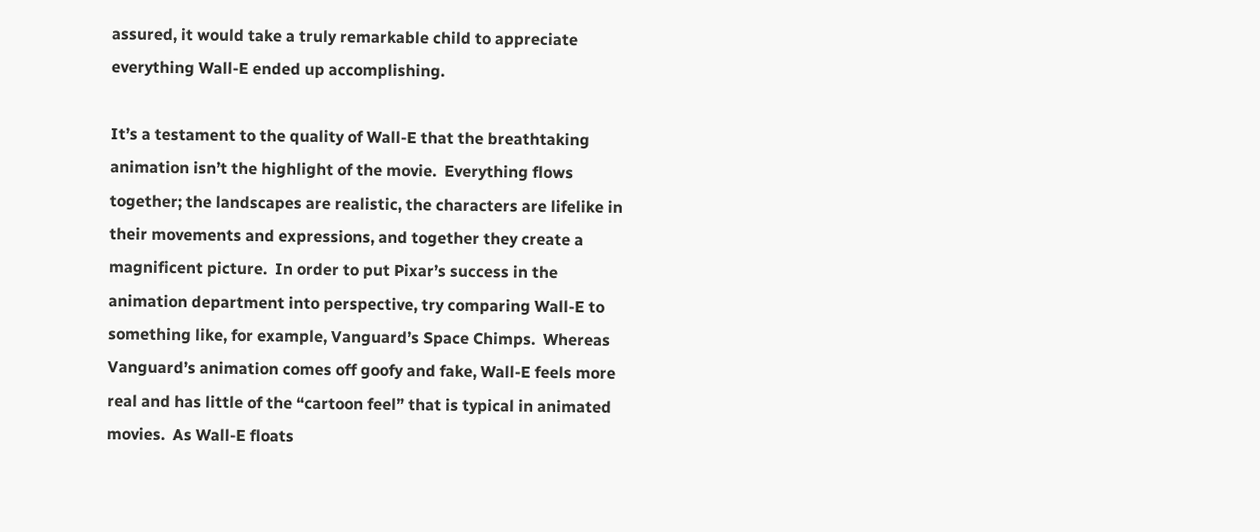assured, it would take a truly remarkable child to appreciate everything Wall-E ended up accomplishing.

It’s a testament to the quality of Wall-E that the breathtaking animation isn’t the highlight of the movie.  Everything flows together; the landscapes are realistic, the characters are lifelike in their movements and expressions, and together they create a magnificent picture.  In order to put Pixar’s success in the animation department into perspective, try comparing Wall-E to something like, for example, Vanguard’s Space Chimps.  Whereas Vanguard’s animation comes off goofy and fake, Wall-E feels more real and has little of the “cartoon feel” that is typical in animated movies.  As Wall-E floats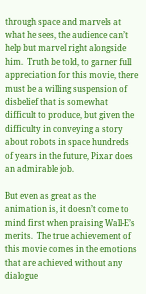through space and marvels at what he sees, the audience can’t help but marvel right alongside him.  Truth be told, to garner full appreciation for this movie, there must be a willing suspension of disbelief that is somewhat difficult to produce, but given the difficulty in conveying a story about robots in space hundreds of years in the future, Pixar does an admirable job.

But even as great as the animation is, it doesn’t come to mind first when praising Wall-E’s merits.  The true achievement of this movie comes in the emotions that are achieved without any dialogue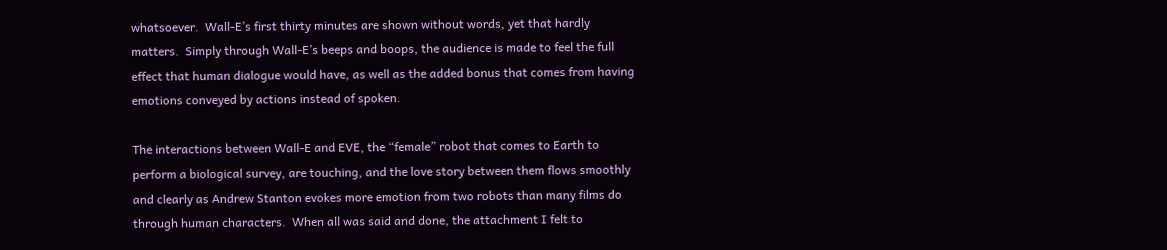whatsoever.  Wall-E’s first thirty minutes are shown without words, yet that hardly matters.  Simply through Wall-E’s beeps and boops, the audience is made to feel the full effect that human dialogue would have, as well as the added bonus that comes from having emotions conveyed by actions instead of spoken.

The interactions between Wall-E and EVE, the “female” robot that comes to Earth to perform a biological survey, are touching, and the love story between them flows smoothly and clearly as Andrew Stanton evokes more emotion from two robots than many films do through human characters.  When all was said and done, the attachment I felt to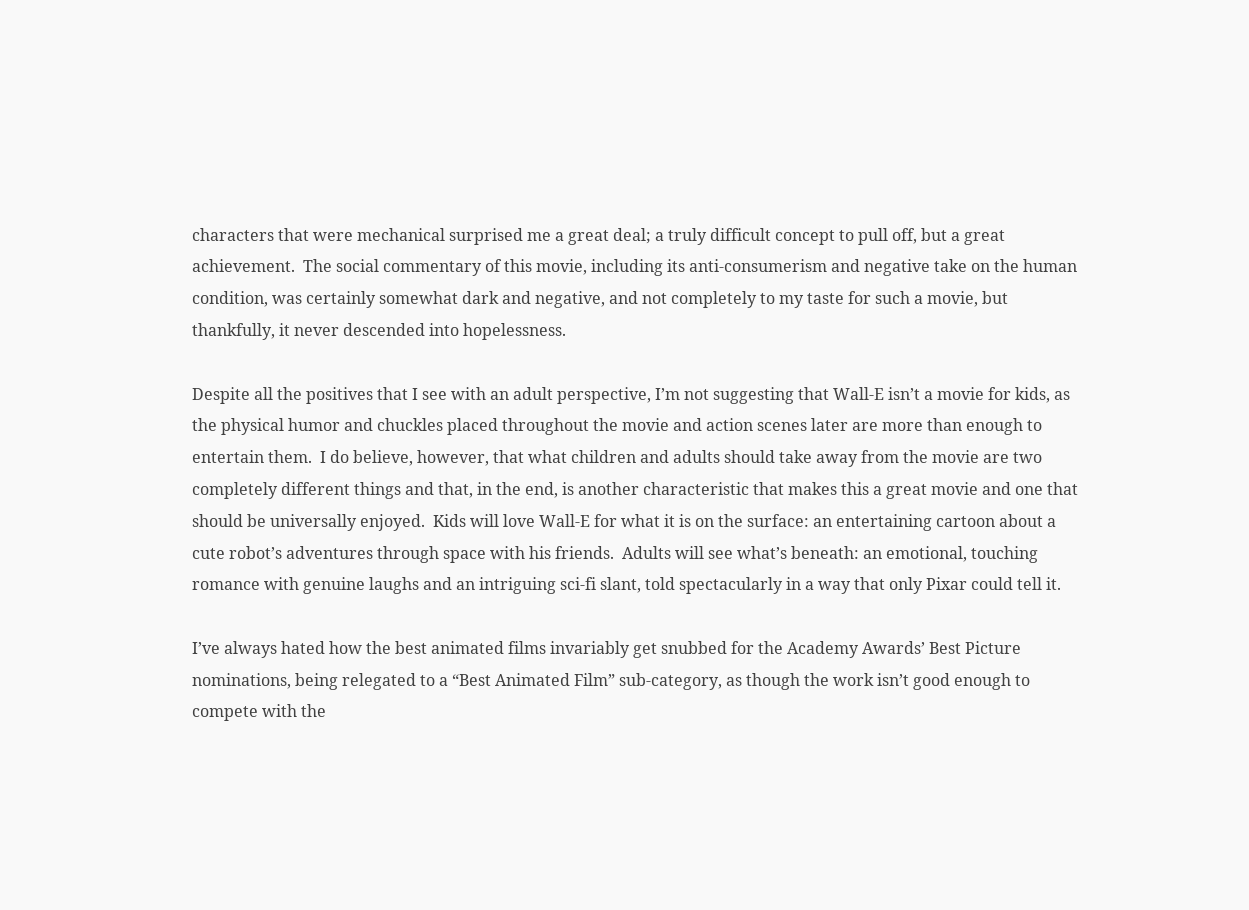characters that were mechanical surprised me a great deal; a truly difficult concept to pull off, but a great achievement.  The social commentary of this movie, including its anti-consumerism and negative take on the human condition, was certainly somewhat dark and negative, and not completely to my taste for such a movie, but thankfully, it never descended into hopelessness.

Despite all the positives that I see with an adult perspective, I’m not suggesting that Wall-E isn’t a movie for kids, as the physical humor and chuckles placed throughout the movie and action scenes later are more than enough to entertain them.  I do believe, however, that what children and adults should take away from the movie are two completely different things and that, in the end, is another characteristic that makes this a great movie and one that should be universally enjoyed.  Kids will love Wall-E for what it is on the surface: an entertaining cartoon about a cute robot’s adventures through space with his friends.  Adults will see what’s beneath: an emotional, touching romance with genuine laughs and an intriguing sci-fi slant, told spectacularly in a way that only Pixar could tell it.

I’ve always hated how the best animated films invariably get snubbed for the Academy Awards’ Best Picture nominations, being relegated to a “Best Animated Film” sub-category, as though the work isn’t good enough to compete with the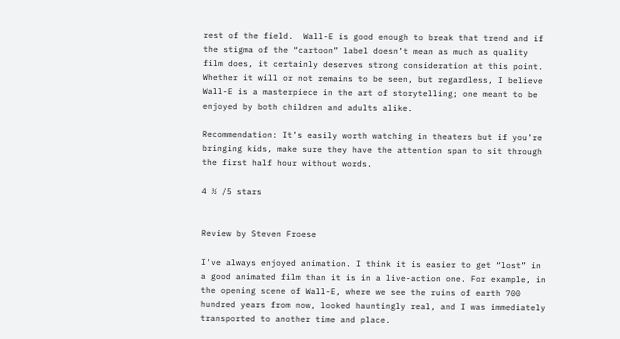rest of the field.  Wall-E is good enough to break that trend and if the stigma of the “cartoon” label doesn’t mean as much as quality film does, it certainly deserves strong consideration at this point.  Whether it will or not remains to be seen, but regardless, I believe Wall-E is a masterpiece in the art of storytelling; one meant to be enjoyed by both children and adults alike.

Recommendation: It’s easily worth watching in theaters but if you’re bringing kids, make sure they have the attention span to sit through the first half hour without words.

4 ½ /5 stars


Review by Steven Froese

I've always enjoyed animation. I think it is easier to get “lost” in a good animated film than it is in a live-action one. For example, in the opening scene of Wall-E, where we see the ruins of earth 700 hundred years from now, looked hauntingly real, and I was immediately transported to another time and place.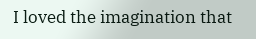I loved the imagination that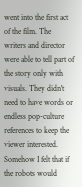went into the first act of the film. The writers and director were able to tell part of the story only with visuals. They didn't need to have words or endless pop-culture references to keep the viewer interested. Somehow I felt that if the robots would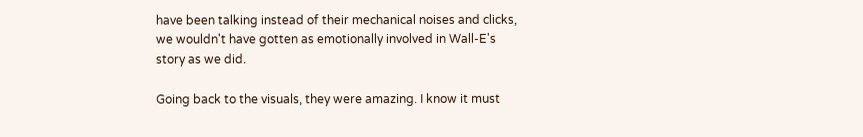have been talking instead of their mechanical noises and clicks, we wouldn't have gotten as emotionally involved in Wall-E's story as we did.

Going back to the visuals, they were amazing. I know it must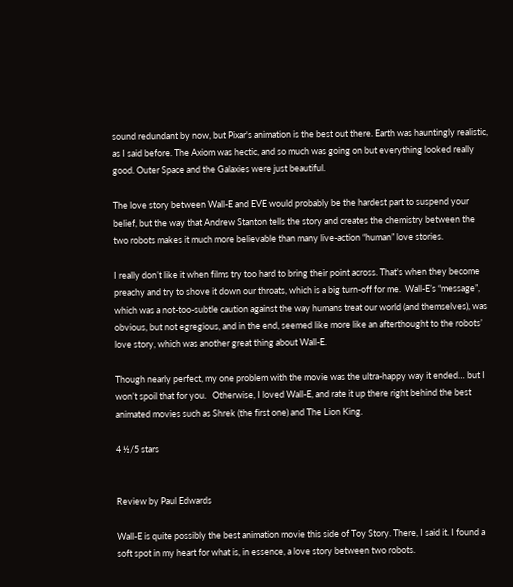sound redundant by now, but Pixar's animation is the best out there. Earth was hauntingly realistic, as I said before. The Axiom was hectic, and so much was going on but everything looked really good. Outer Space and the Galaxies were just beautiful.

The love story between Wall-E and EVE would probably be the hardest part to suspend your belief, but the way that Andrew Stanton tells the story and creates the chemistry between the two robots makes it much more believable than many live-action “human” love stories.

I really don’t like it when films try too hard to bring their point across. That's when they become preachy and try to shove it down our throats, which is a big turn-off for me.  Wall-E’s “message”, which was a not-too-subtle caution against the way humans treat our world (and themselves), was obvious, but not egregious, and in the end, seemed like more like an afterthought to the robots’ love story, which was another great thing about Wall-E.

Though nearly perfect, my one problem with the movie was the ultra-happy way it ended… but I won’t spoil that for you.   Otherwise, I loved Wall-E, and rate it up there right behind the best animated movies such as Shrek (the first one) and The Lion King.

4 ½/5 stars


Review by Paul Edwards

Wall-E is quite possibly the best animation movie this side of Toy Story. There, I said it. I found a soft spot in my heart for what is, in essence, a love story between two robots.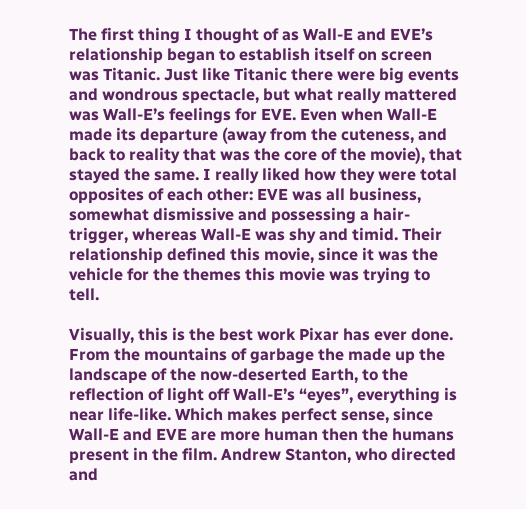The first thing I thought of as Wall-E and EVE’s relationship began to establish itself on screen was Titanic. Just like Titanic there were big events and wondrous spectacle, but what really mattered was Wall-E’s feelings for EVE. Even when Wall-E made its departure (away from the cuteness, and back to reality that was the core of the movie), that stayed the same. I really liked how they were total opposites of each other: EVE was all business, somewhat dismissive and possessing a hair-trigger, whereas Wall-E was shy and timid. Their relationship defined this movie, since it was the vehicle for the themes this movie was trying to tell.

Visually, this is the best work Pixar has ever done. From the mountains of garbage the made up the landscape of the now-deserted Earth, to the reflection of light off Wall-E’s “eyes”, everything is near life-like. Which makes perfect sense, since Wall-E and EVE are more human then the humans present in the film. Andrew Stanton, who directed and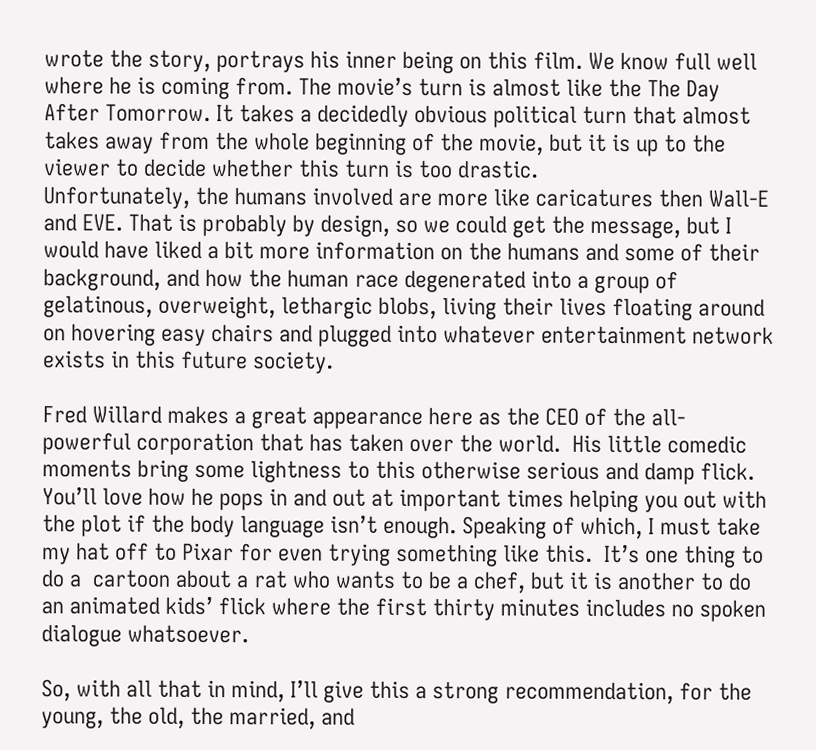wrote the story, portrays his inner being on this film. We know full well where he is coming from. The movie’s turn is almost like the The Day After Tomorrow. It takes a decidedly obvious political turn that almost takes away from the whole beginning of the movie, but it is up to the viewer to decide whether this turn is too drastic.
Unfortunately, the humans involved are more like caricatures then Wall-E and EVE. That is probably by design, so we could get the message, but I would have liked a bit more information on the humans and some of their background, and how the human race degenerated into a group of gelatinous, overweight, lethargic blobs, living their lives floating around on hovering easy chairs and plugged into whatever entertainment network exists in this future society.

Fred Willard makes a great appearance here as the CEO of the all-powerful corporation that has taken over the world.  His little comedic moments bring some lightness to this otherwise serious and damp flick. You’ll love how he pops in and out at important times helping you out with the plot if the body language isn’t enough. Speaking of which, I must take my hat off to Pixar for even trying something like this.  It’s one thing to do a  cartoon about a rat who wants to be a chef, but it is another to do an animated kids’ flick where the first thirty minutes includes no spoken dialogue whatsoever.

So, with all that in mind, I’ll give this a strong recommendation, for the young, the old, the married, and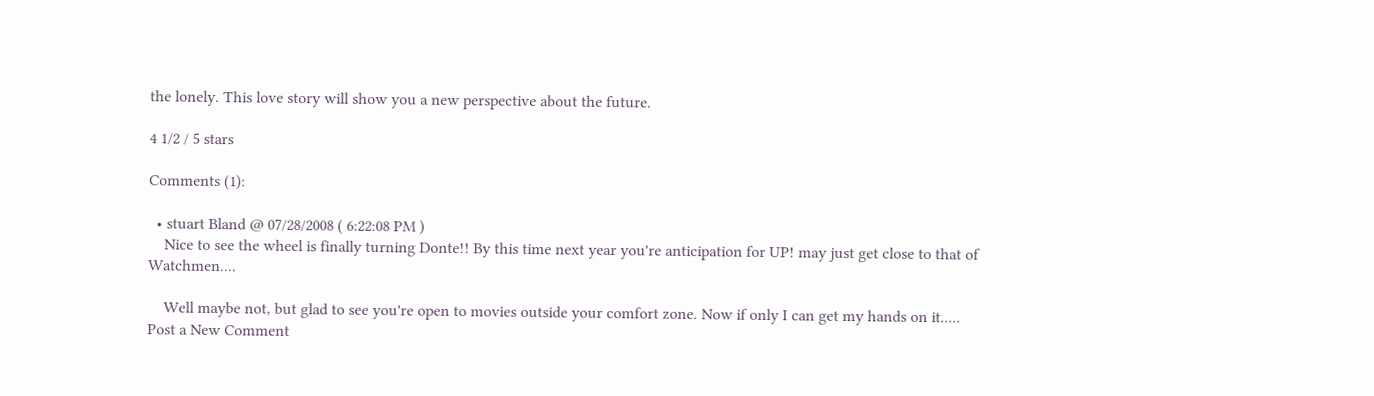the lonely. This love story will show you a new perspective about the future.

4 1/2 / 5 stars

Comments (1):

  • stuart Bland @ 07/28/2008 ( 6:22:08 PM )
    Nice to see the wheel is finally turning Donte!! By this time next year you're anticipation for UP! may just get close to that of Watchmen....

    Well maybe not, but glad to see you're open to movies outside your comfort zone. Now if only I can get my hands on it.....
Post a New Comment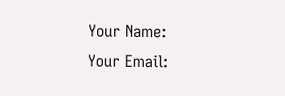Your Name:
Your Email: